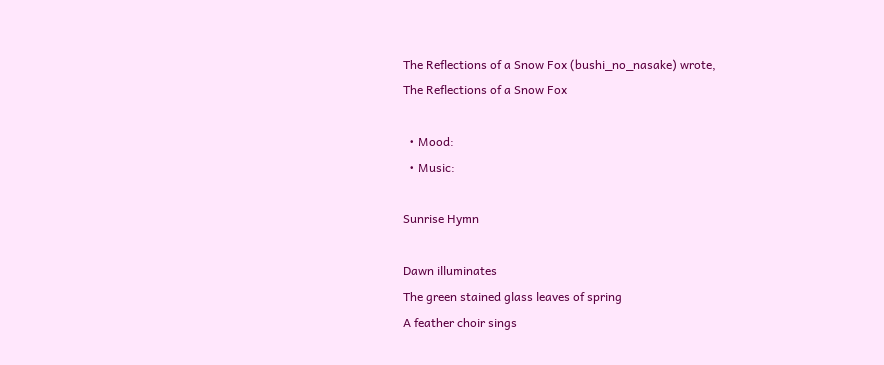The Reflections of a Snow Fox (bushi_no_nasake) wrote,
The Reflections of a Snow Fox

  • Mood:
  • Music:

Sunrise Hymn

Dawn illuminates
The green stained glass leaves of spring
A feather choir sings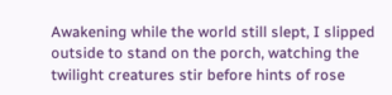Awakening while the world still slept, I slipped outside to stand on the porch, watching the twilight creatures stir before hints of rose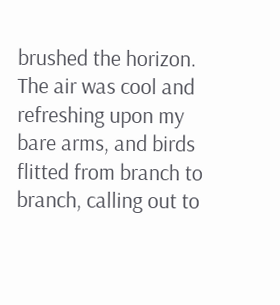brushed the horizon. The air was cool and refreshing upon my bare arms, and birds flitted from branch to branch, calling out to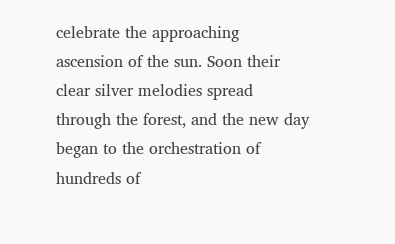celebrate the approaching ascension of the sun. Soon their clear silver melodies spread through the forest, and the new day began to the orchestration of hundreds of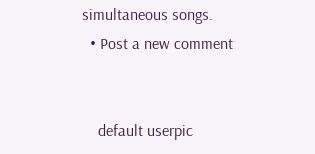simultaneous songs.
  • Post a new comment


    default userpic